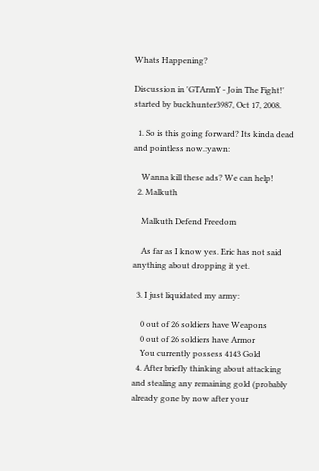Whats Happening?

Discussion in 'GTArmY - Join The Fight!' started by buckhunter3987, Oct 17, 2008.

  1. So is this going forward? Its kinda dead and pointless now.:yawn:

    Wanna kill these ads? We can help!
  2. Malkuth

    Malkuth Defend Freedom

    As far as I know yes. Eric has not said anything about dropping it yet.

  3. I just liquidated my army:

    0 out of 26 soldiers have Weapons
    0 out of 26 soldiers have Armor
    You currently possess 4143 Gold
  4. After briefly thinking about attacking and stealing any remaining gold (probably already gone by now after your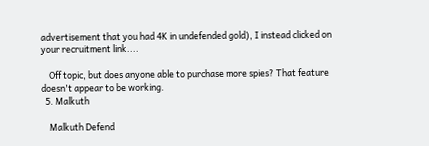advertisement that you had 4K in undefended gold), I instead clicked on your recruitment link....

    Off topic, but does anyone able to purchase more spies? That feature doesn't appear to be working.
  5. Malkuth

    Malkuth Defend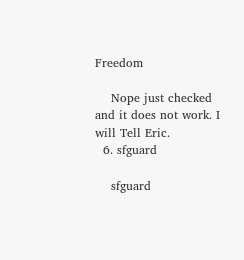Freedom

    Nope just checked and it does not work. I will Tell Eric.
  6. sfguard

    sfguard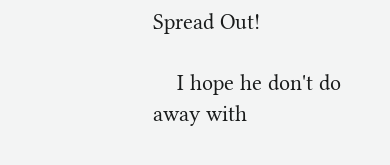Spread Out!

    I hope he don't do away with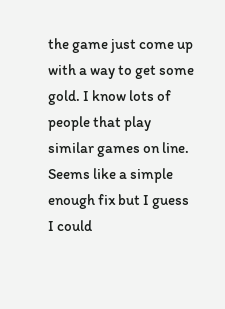the game just come up with a way to get some gold. I know lots of people that play similar games on line. Seems like a simple enough fix but I guess I could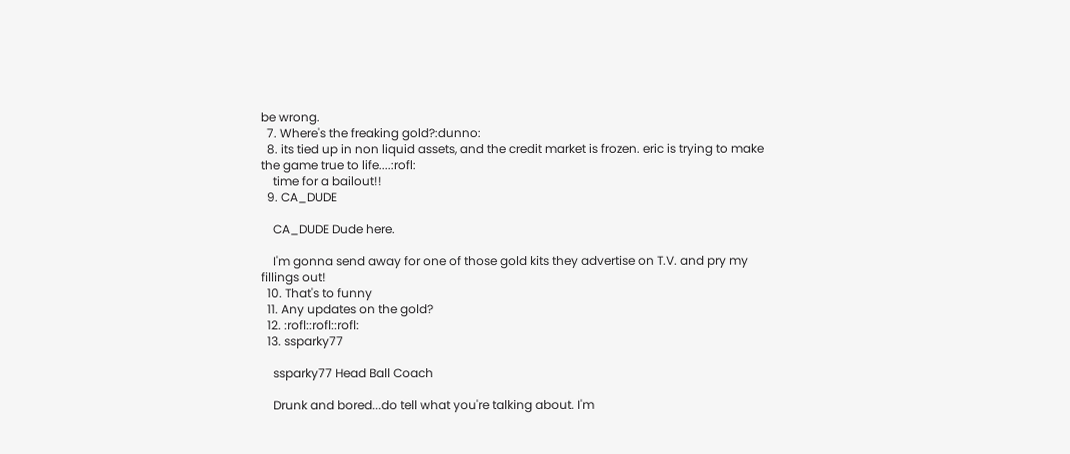be wrong.
  7. Where's the freaking gold?:dunno:
  8. its tied up in non liquid assets, and the credit market is frozen. eric is trying to make the game true to life....:rofl:
    time for a bailout!!
  9. CA_DUDE

    CA_DUDE Dude here.

    I'm gonna send away for one of those gold kits they advertise on T.V. and pry my fillings out!
  10. That's to funny
  11. Any updates on the gold?
  12. :rofl::rofl::rofl:
  13. ssparky77

    ssparky77 Head Ball Coach

    Drunk and bored...do tell what you're talking about. I'm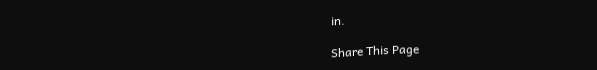in.

Share This Page